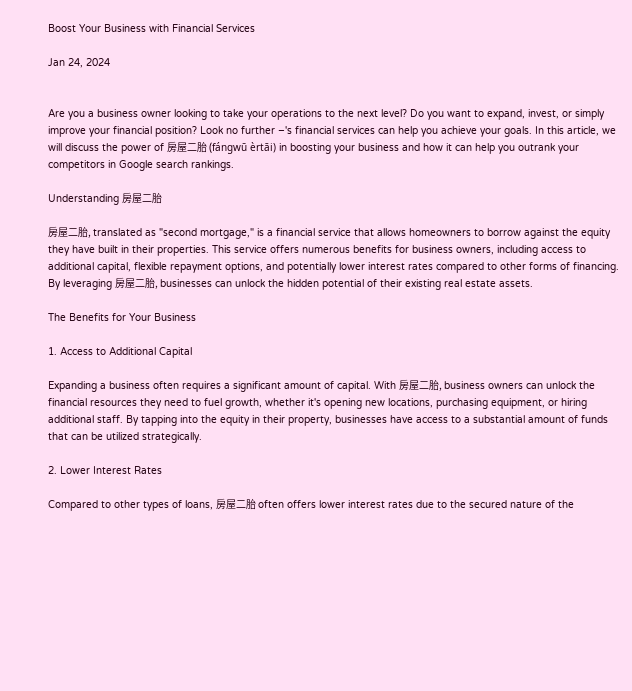Boost Your Business with Financial Services

Jan 24, 2024


Are you a business owner looking to take your operations to the next level? Do you want to expand, invest, or simply improve your financial position? Look no further –'s financial services can help you achieve your goals. In this article, we will discuss the power of 房屋二胎 (fángwū èrtāi) in boosting your business and how it can help you outrank your competitors in Google search rankings.

Understanding 房屋二胎

房屋二胎, translated as "second mortgage," is a financial service that allows homeowners to borrow against the equity they have built in their properties. This service offers numerous benefits for business owners, including access to additional capital, flexible repayment options, and potentially lower interest rates compared to other forms of financing. By leveraging 房屋二胎, businesses can unlock the hidden potential of their existing real estate assets.

The Benefits for Your Business

1. Access to Additional Capital

Expanding a business often requires a significant amount of capital. With 房屋二胎, business owners can unlock the financial resources they need to fuel growth, whether it's opening new locations, purchasing equipment, or hiring additional staff. By tapping into the equity in their property, businesses have access to a substantial amount of funds that can be utilized strategically.

2. Lower Interest Rates

Compared to other types of loans, 房屋二胎 often offers lower interest rates due to the secured nature of the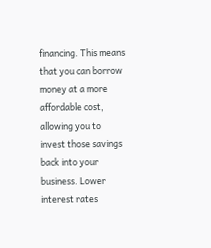financing. This means that you can borrow money at a more affordable cost, allowing you to invest those savings back into your business. Lower interest rates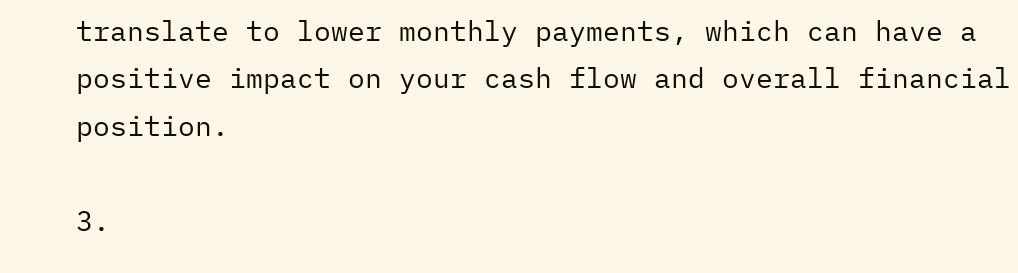translate to lower monthly payments, which can have a positive impact on your cash flow and overall financial position.

3.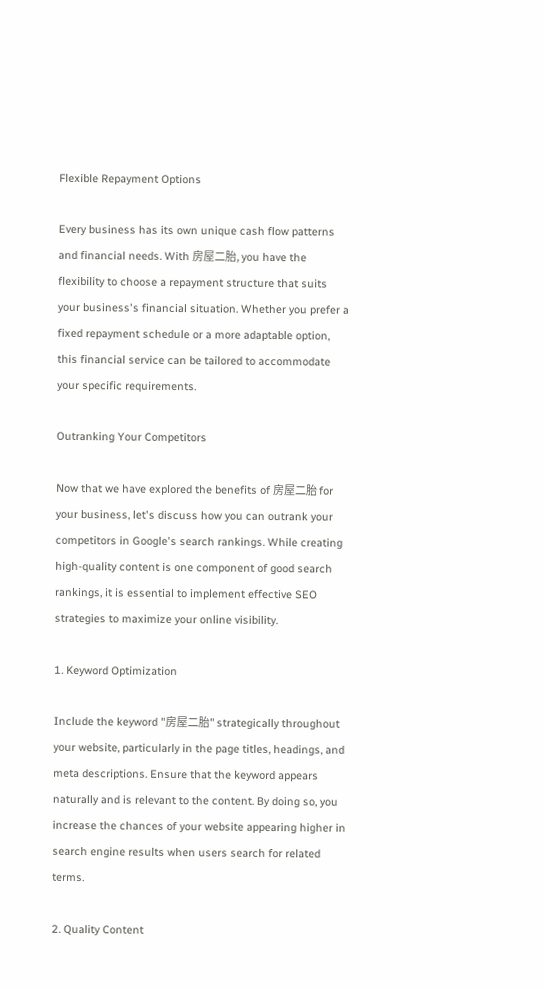Flexible Repayment Options

Every business has its own unique cash flow patterns and financial needs. With 房屋二胎, you have the flexibility to choose a repayment structure that suits your business's financial situation. Whether you prefer a fixed repayment schedule or a more adaptable option, this financial service can be tailored to accommodate your specific requirements.

Outranking Your Competitors

Now that we have explored the benefits of 房屋二胎 for your business, let's discuss how you can outrank your competitors in Google's search rankings. While creating high-quality content is one component of good search rankings, it is essential to implement effective SEO strategies to maximize your online visibility.

1. Keyword Optimization

Include the keyword "房屋二胎" strategically throughout your website, particularly in the page titles, headings, and meta descriptions. Ensure that the keyword appears naturally and is relevant to the content. By doing so, you increase the chances of your website appearing higher in search engine results when users search for related terms.

2. Quality Content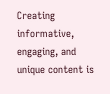Creating informative, engaging, and unique content is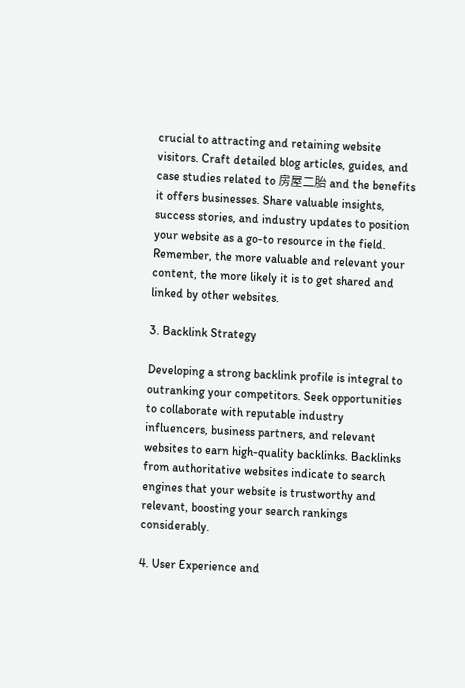crucial to attracting and retaining website visitors. Craft detailed blog articles, guides, and case studies related to 房屋二胎 and the benefits it offers businesses. Share valuable insights, success stories, and industry updates to position your website as a go-to resource in the field. Remember, the more valuable and relevant your content, the more likely it is to get shared and linked by other websites.

3. Backlink Strategy

Developing a strong backlink profile is integral to outranking your competitors. Seek opportunities to collaborate with reputable industry influencers, business partners, and relevant websites to earn high-quality backlinks. Backlinks from authoritative websites indicate to search engines that your website is trustworthy and relevant, boosting your search rankings considerably.

4. User Experience and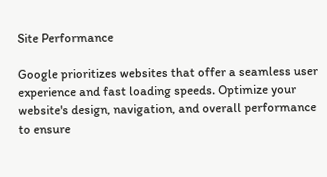Site Performance

Google prioritizes websites that offer a seamless user experience and fast loading speeds. Optimize your website's design, navigation, and overall performance to ensure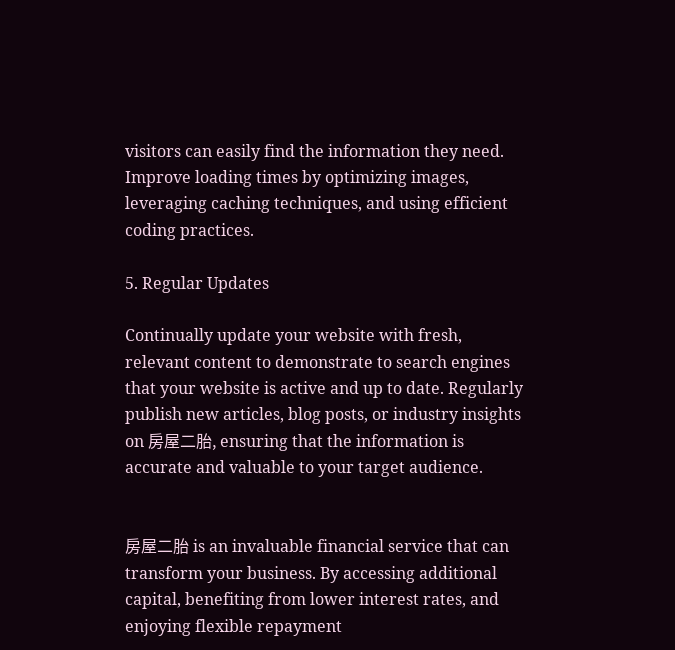visitors can easily find the information they need. Improve loading times by optimizing images, leveraging caching techniques, and using efficient coding practices.

5. Regular Updates

Continually update your website with fresh, relevant content to demonstrate to search engines that your website is active and up to date. Regularly publish new articles, blog posts, or industry insights on 房屋二胎, ensuring that the information is accurate and valuable to your target audience.


房屋二胎 is an invaluable financial service that can transform your business. By accessing additional capital, benefiting from lower interest rates, and enjoying flexible repayment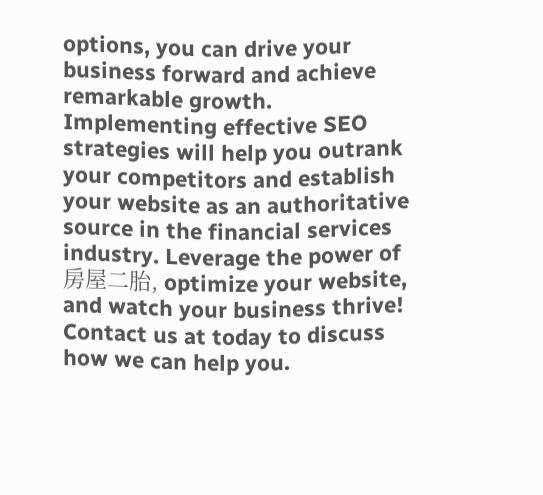options, you can drive your business forward and achieve remarkable growth. Implementing effective SEO strategies will help you outrank your competitors and establish your website as an authoritative source in the financial services industry. Leverage the power of 房屋二胎, optimize your website, and watch your business thrive! Contact us at today to discuss how we can help you.